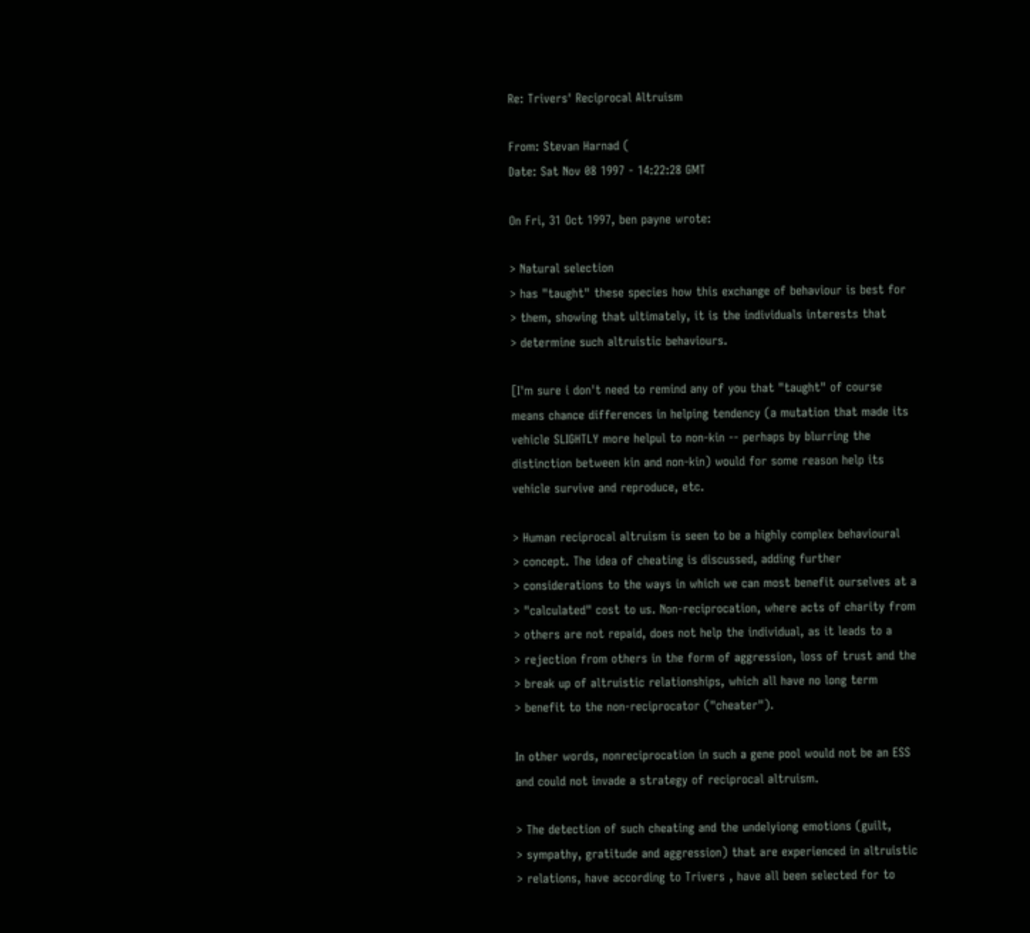Re: Trivers' Reciprocal Altruism

From: Stevan Harnad (
Date: Sat Nov 08 1997 - 14:22:28 GMT

On Fri, 31 Oct 1997, ben payne wrote:

> Natural selection
> has "taught" these species how this exchange of behaviour is best for
> them, showing that ultimately, it is the individuals interests that
> determine such altruistic behaviours.

[I'm sure i don't need to remind any of you that "taught" of course
means chance differences in helping tendency (a mutation that made its
vehicle SLIGHTLY more helpul to non-kin -- perhaps by blurring the
distinction between kin and non-kin) would for some reason help its
vehicle survive and reproduce, etc.

> Human reciprocal altruism is seen to be a highly complex behavioural
> concept. The idea of cheating is discussed, adding further
> considerations to the ways in which we can most benefit ourselves at a
> "calculated" cost to us. Non-reciprocation, where acts of charity from
> others are not repaid, does not help the individual, as it leads to a
> rejection from others in the form of aggression, loss of trust and the
> break up of altruistic relationships, which all have no long term
> benefit to the non-reciprocator ("cheater").

In other words, nonreciprocation in such a gene pool would not be an ESS
and could not invade a strategy of reciprocal altruism.

> The detection of such cheating and the undelyiong emotions (guilt,
> sympathy, gratitude and aggression) that are experienced in altruistic
> relations, have according to Trivers , have all been selected for to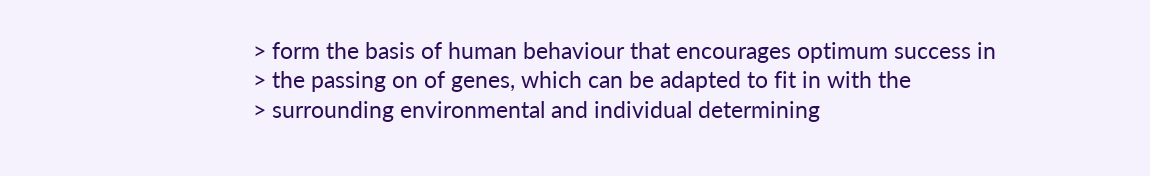> form the basis of human behaviour that encourages optimum success in
> the passing on of genes, which can be adapted to fit in with the
> surrounding environmental and individual determining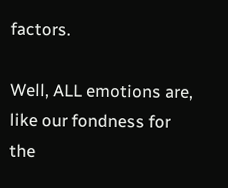factors.

Well, ALL emotions are, like our fondness for the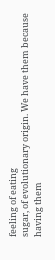feeling of eating
sugar, of evolutionary origin. We have them because having them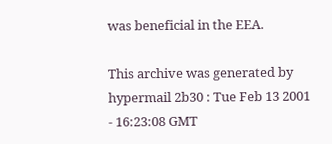was beneficial in the EEA.

This archive was generated by hypermail 2b30 : Tue Feb 13 2001 - 16:23:08 GMT